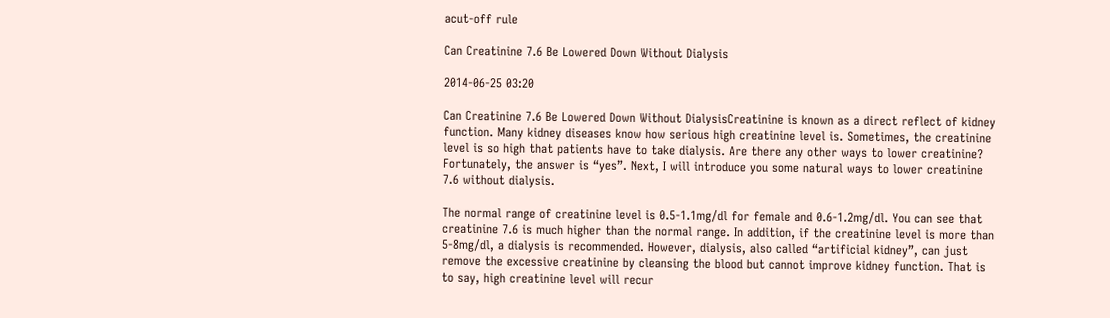acut-off rule

Can Creatinine 7.6 Be Lowered Down Without Dialysis

2014-06-25 03:20

Can Creatinine 7.6 Be Lowered Down Without DialysisCreatinine is known as a direct reflect of kidney function. Many kidney diseases know how serious high creatinine level is. Sometimes, the creatinine level is so high that patients have to take dialysis. Are there any other ways to lower creatinine? Fortunately, the answer is “yes”. Next, I will introduce you some natural ways to lower creatinine 7.6 without dialysis.

The normal range of creatinine level is 0.5-1.1mg/dl for female and 0.6-1.2mg/dl. You can see that creatinine 7.6 is much higher than the normal range. In addition, if the creatinine level is more than 5-8mg/dl, a dialysis is recommended. However, dialysis, also called “artificial kidney”, can just remove the excessive creatinine by cleansing the blood but cannot improve kidney function. That is to say, high creatinine level will recur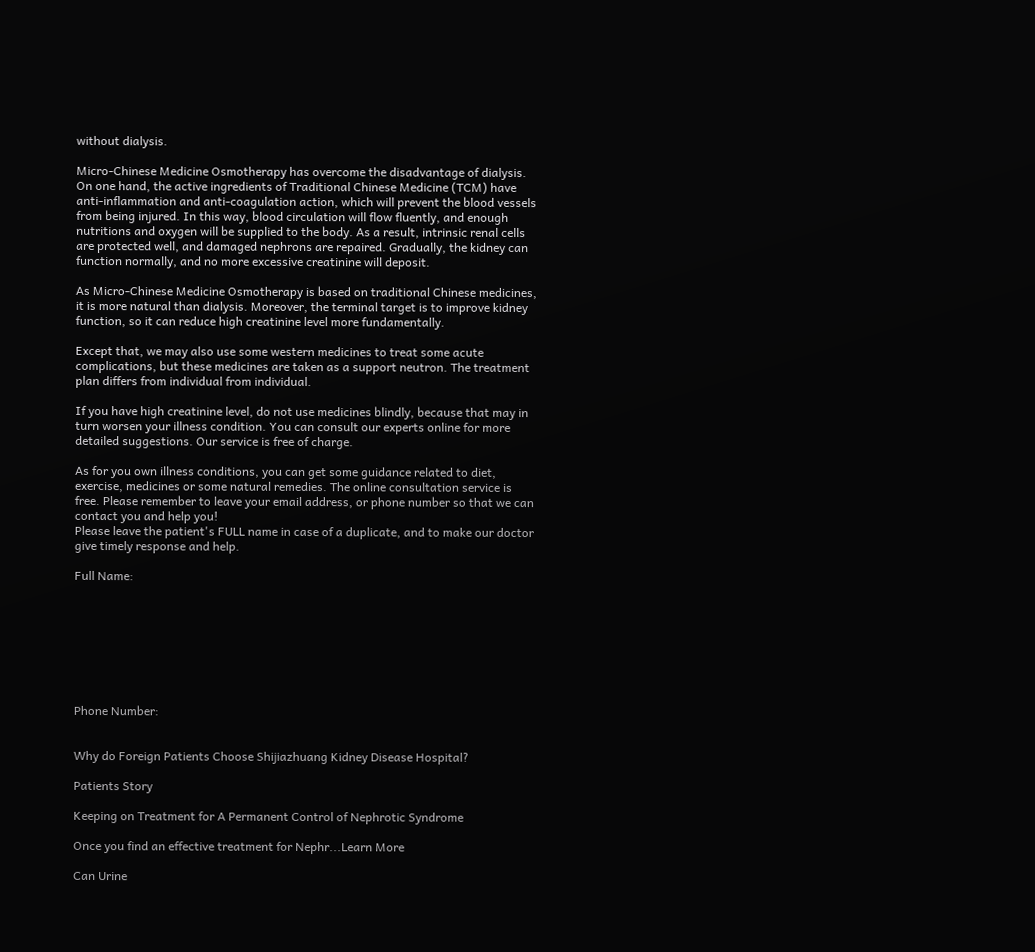without dialysis.

Micro-Chinese Medicine Osmotherapy has overcome the disadvantage of dialysis. On one hand, the active ingredients of Traditional Chinese Medicine (TCM) have anti-inflammation and anti-coagulation action, which will prevent the blood vessels from being injured. In this way, blood circulation will flow fluently, and enough nutritions and oxygen will be supplied to the body. As a result, intrinsic renal cells are protected well, and damaged nephrons are repaired. Gradually, the kidney can function normally, and no more excessive creatinine will deposit.

As Micro-Chinese Medicine Osmotherapy is based on traditional Chinese medicines, it is more natural than dialysis. Moreover, the terminal target is to improve kidney function, so it can reduce high creatinine level more fundamentally.

Except that, we may also use some western medicines to treat some acute complications, but these medicines are taken as a support neutron. The treatment plan differs from individual from individual.

If you have high creatinine level, do not use medicines blindly, because that may in turn worsen your illness condition. You can consult our experts online for more detailed suggestions. Our service is free of charge.

As for you own illness conditions, you can get some guidance related to diet, exercise, medicines or some natural remedies. The online consultation service is free. Please remember to leave your email address, or phone number so that we can contact you and help you!
Please leave the patient's FULL name in case of a duplicate, and to make our doctor give timely response and help.

Full Name:








Phone Number:


Why do Foreign Patients Choose Shijiazhuang Kidney Disease Hospital?

Patients Story

Keeping on Treatment for A Permanent Control of Nephrotic Syndrome

Once you find an effective treatment for Nephr...Learn More

Can Urine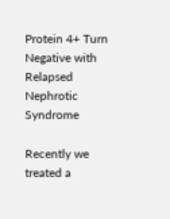Protein 4+ Turn Negative with Relapsed Nephrotic Syndrome

Recently we treated a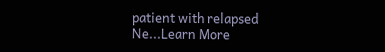patient with relapsed Ne...Learn More